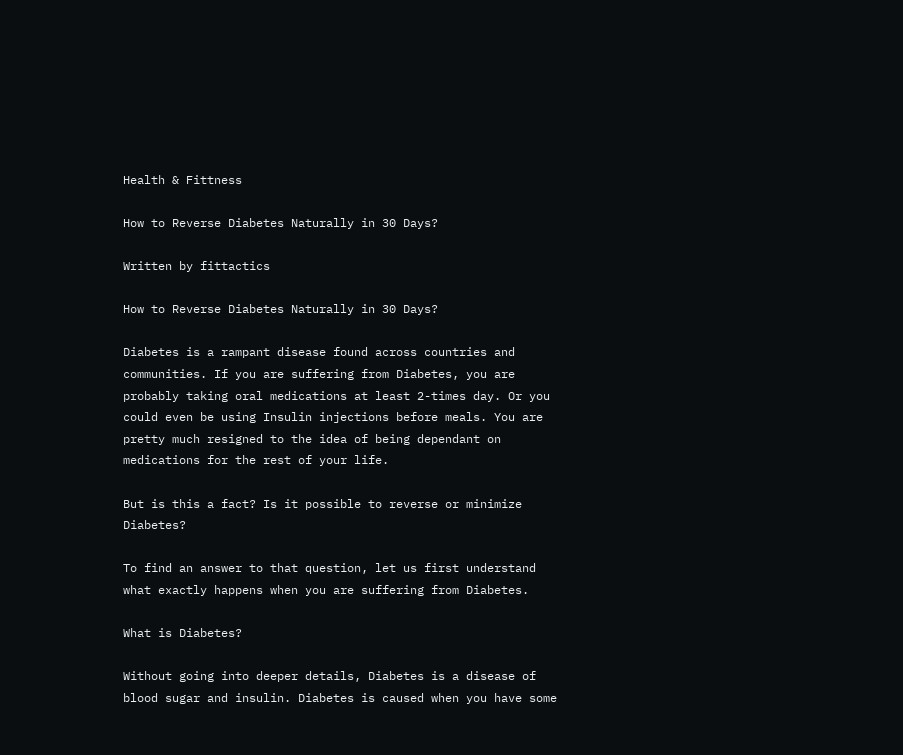Health & Fittness

How to Reverse Diabetes Naturally in 30 Days?

Written by fittactics

How to Reverse Diabetes Naturally in 30 Days?

Diabetes is a rampant disease found across countries and communities. If you are suffering from Diabetes, you are probably taking oral medications at least 2-times day. Or you could even be using Insulin injections before meals. You are pretty much resigned to the idea of being dependant on medications for the rest of your life.

But is this a fact? Is it possible to reverse or minimize Diabetes?

To find an answer to that question, let us first understand what exactly happens when you are suffering from Diabetes.

What is Diabetes?

Without going into deeper details, Diabetes is a disease of blood sugar and insulin. Diabetes is caused when you have some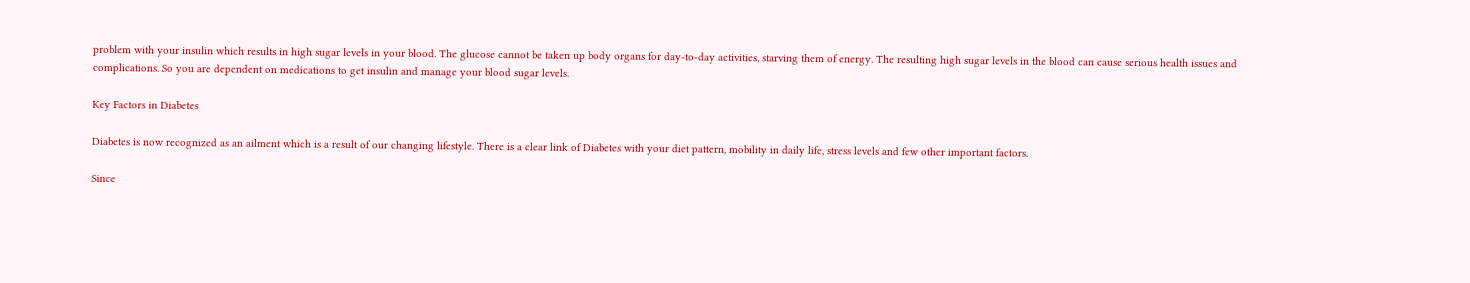problem with your insulin which results in high sugar levels in your blood. The glucose cannot be taken up body organs for day-to-day activities, starving them of energy. The resulting high sugar levels in the blood can cause serious health issues and complications. So you are dependent on medications to get insulin and manage your blood sugar levels.

Key Factors in Diabetes

Diabetes is now recognized as an ailment which is a result of our changing lifestyle. There is a clear link of Diabetes with your diet pattern, mobility in daily life, stress levels and few other important factors.

Since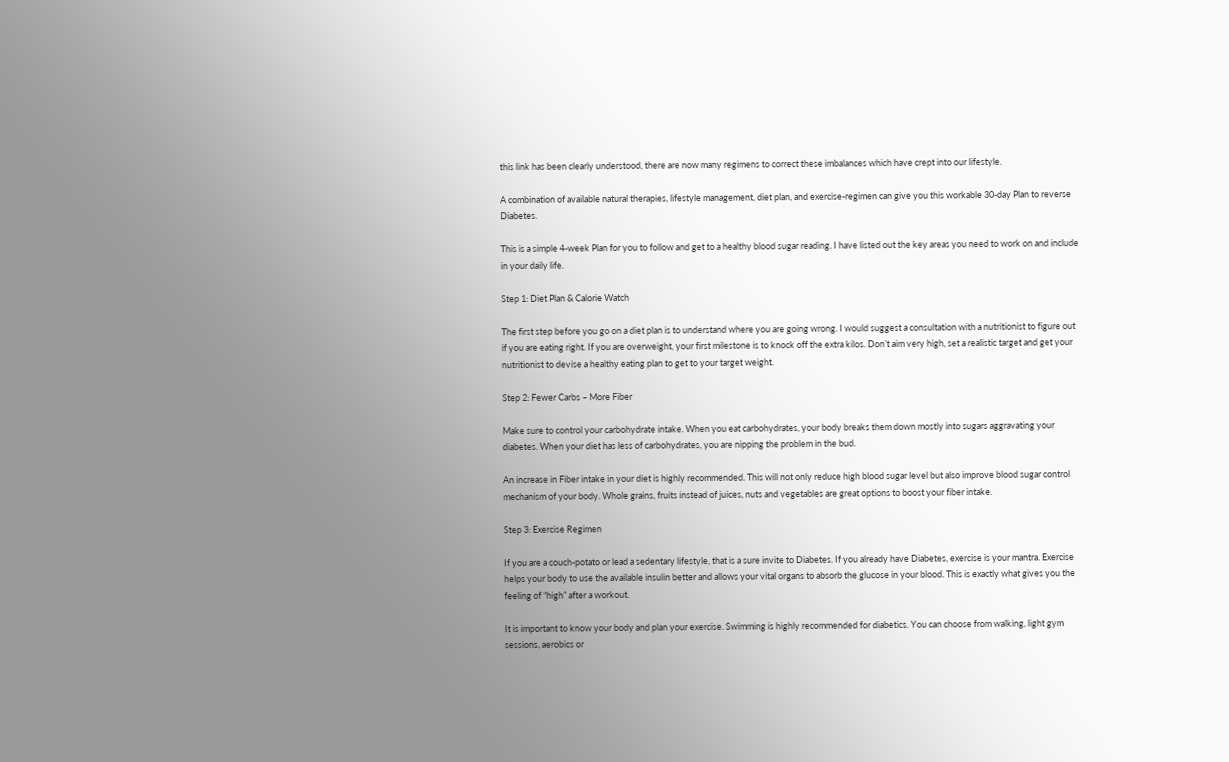this link has been clearly understood, there are now many regimens to correct these imbalances which have crept into our lifestyle.

A combination of available natural therapies, lifestyle management, diet plan, and exercise-regimen can give you this workable 30-day Plan to reverse Diabetes.

This is a simple 4-week Plan for you to follow and get to a healthy blood sugar reading. I have listed out the key areas you need to work on and include in your daily life.

Step 1: Diet Plan & Calorie Watch

The first step before you go on a diet plan is to understand where you are going wrong. I would suggest a consultation with a nutritionist to figure out if you are eating right. If you are overweight, your first milestone is to knock off the extra kilos. Don’t aim very high, set a realistic target and get your nutritionist to devise a healthy eating plan to get to your target weight.

Step 2: Fewer Carbs – More Fiber

Make sure to control your carbohydrate intake. When you eat carbohydrates, your body breaks them down mostly into sugars aggravating your diabetes. When your diet has less of carbohydrates, you are nipping the problem in the bud.

An increase in Fiber intake in your diet is highly recommended. This will not only reduce high blood sugar level but also improve blood sugar control mechanism of your body. Whole grains, fruits instead of juices, nuts and vegetables are great options to boost your fiber intake.

Step 3: Exercise Regimen

If you are a couch-potato or lead a sedentary lifestyle, that is a sure invite to Diabetes. If you already have Diabetes, exercise is your mantra. Exercise helps your body to use the available insulin better and allows your vital organs to absorb the glucose in your blood. This is exactly what gives you the feeling of “high” after a workout.

It is important to know your body and plan your exercise. Swimming is highly recommended for diabetics. You can choose from walking, light gym sessions, aerobics or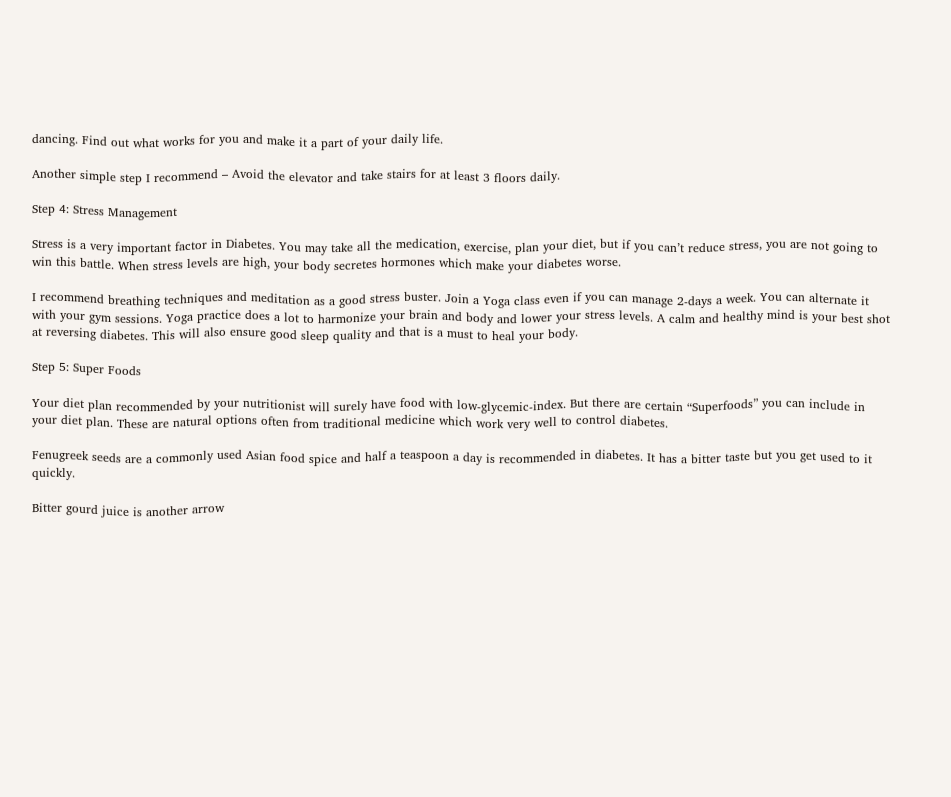dancing. Find out what works for you and make it a part of your daily life.

Another simple step I recommend – Avoid the elevator and take stairs for at least 3 floors daily.

Step 4: Stress Management

Stress is a very important factor in Diabetes. You may take all the medication, exercise, plan your diet, but if you can’t reduce stress, you are not going to win this battle. When stress levels are high, your body secretes hormones which make your diabetes worse.

I recommend breathing techniques and meditation as a good stress buster. Join a Yoga class even if you can manage 2-days a week. You can alternate it with your gym sessions. Yoga practice does a lot to harmonize your brain and body and lower your stress levels. A calm and healthy mind is your best shot at reversing diabetes. This will also ensure good sleep quality and that is a must to heal your body.

Step 5: Super Foods

Your diet plan recommended by your nutritionist will surely have food with low-glycemic-index. But there are certain “Superfoods” you can include in your diet plan. These are natural options often from traditional medicine which work very well to control diabetes.

Fenugreek seeds are a commonly used Asian food spice and half a teaspoon a day is recommended in diabetes. It has a bitter taste but you get used to it quickly.

Bitter gourd juice is another arrow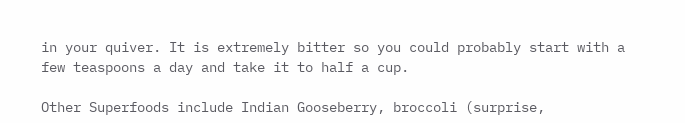in your quiver. It is extremely bitter so you could probably start with a few teaspoons a day and take it to half a cup.

Other Superfoods include Indian Gooseberry, broccoli (surprise,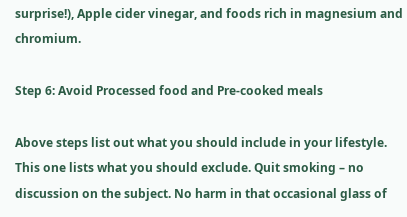surprise!), Apple cider vinegar, and foods rich in magnesium and chromium.

Step 6: Avoid Processed food and Pre-cooked meals

Above steps list out what you should include in your lifestyle. This one lists what you should exclude. Quit smoking – no discussion on the subject. No harm in that occasional glass of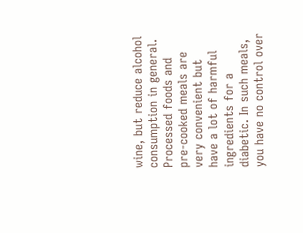wine, but reduce alcohol consumption in general. Processed foods and pre-cooked meals are very convenient but have a lot of harmful ingredients for a diabetic. In such meals, you have no control over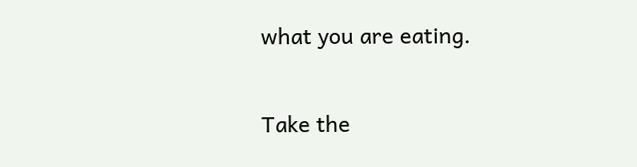what you are eating.

Take the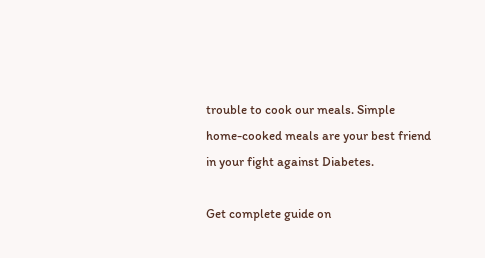trouble to cook our meals. Simple home-cooked meals are your best friend in your fight against Diabetes.

Get complete guide on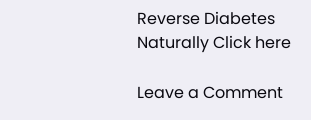Reverse Diabetes Naturally Click here

Leave a Comment